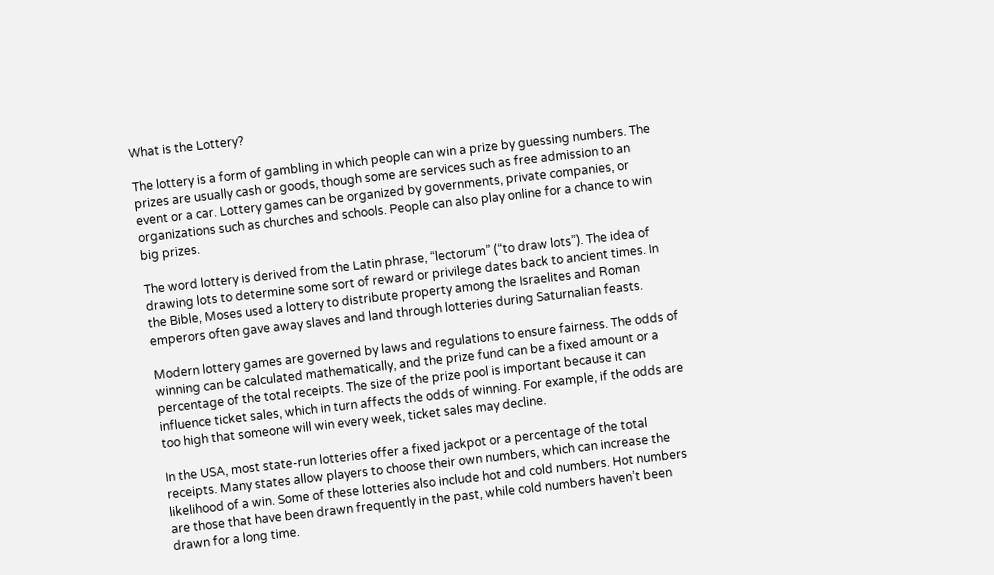What is the Lottery?

The lottery is a form of gambling in which people can win a prize by guessing numbers. The prizes are usually cash or goods, though some are services such as free admission to an event or a car. Lottery games can be organized by governments, private companies, or organizations such as churches and schools. People can also play online for a chance to win big prizes.

The word lottery is derived from the Latin phrase, “lectorum” (“to draw lots”). The idea of drawing lots to determine some sort of reward or privilege dates back to ancient times. In the Bible, Moses used a lottery to distribute property among the Israelites and Roman emperors often gave away slaves and land through lotteries during Saturnalian feasts.

Modern lottery games are governed by laws and regulations to ensure fairness. The odds of winning can be calculated mathematically, and the prize fund can be a fixed amount or a percentage of the total receipts. The size of the prize pool is important because it can influence ticket sales, which in turn affects the odds of winning. For example, if the odds are too high that someone will win every week, ticket sales may decline.

In the USA, most state-run lotteries offer a fixed jackpot or a percentage of the total receipts. Many states allow players to choose their own numbers, which can increase the likelihood of a win. Some of these lotteries also include hot and cold numbers. Hot numbers are those that have been drawn frequently in the past, while cold numbers haven’t been drawn for a long time.